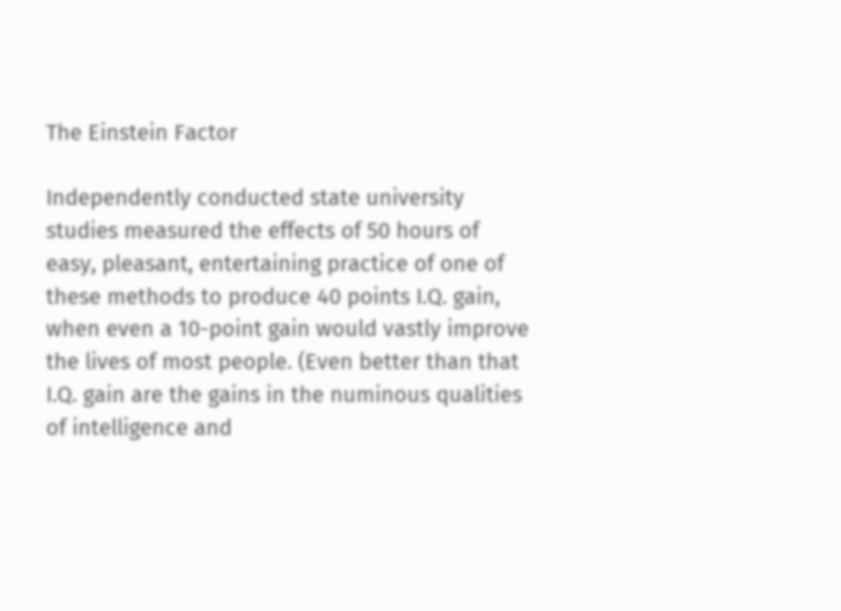The Einstein Factor

Independently conducted state university studies measured the effects of 50 hours of easy, pleasant, entertaining practice of one of these methods to produce 40 points I.Q. gain, when even a 10-point gain would vastly improve the lives of most people. (Even better than that I.Q. gain are the gains in the numinous qualities of intelligence and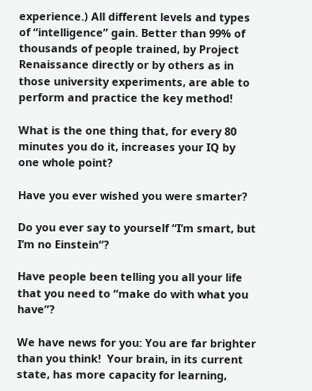experience.) All different levels and types of “intelligence” gain. Better than 99% of thousands of people trained, by Project Renaissance directly or by others as in those university experiments, are able to perform and practice the key method!

What is the one thing that, for every 80 minutes you do it, increases your IQ by one whole point?

Have you ever wished you were smarter?

Do you ever say to yourself “I’m smart, but I’m no Einstein“?

Have people been telling you all your life that you need to “make do with what you have”?

We have news for you: You are far brighter than you think!  Your brain, in its current state, has more capacity for learning,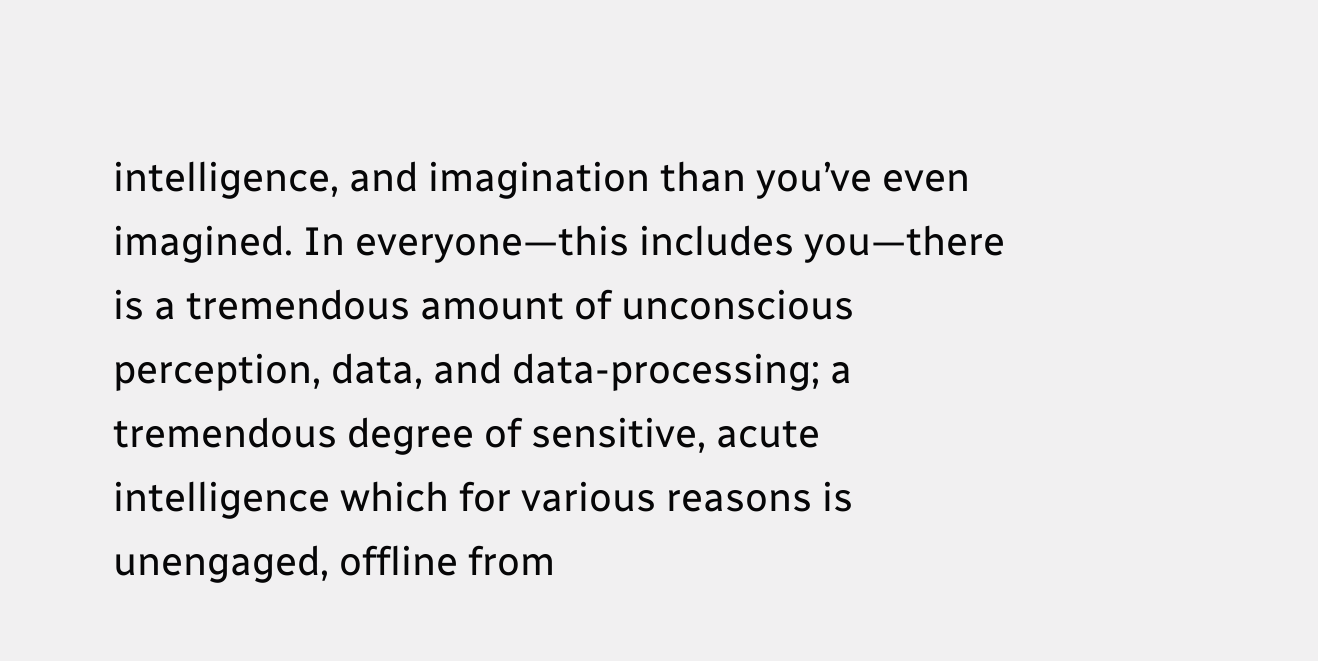intelligence, and imagination than you’ve even imagined. In everyone—this includes you—there is a tremendous amount of unconscious perception, data, and data-processing; a tremendous degree of sensitive, acute intelligence which for various reasons is unengaged, offline from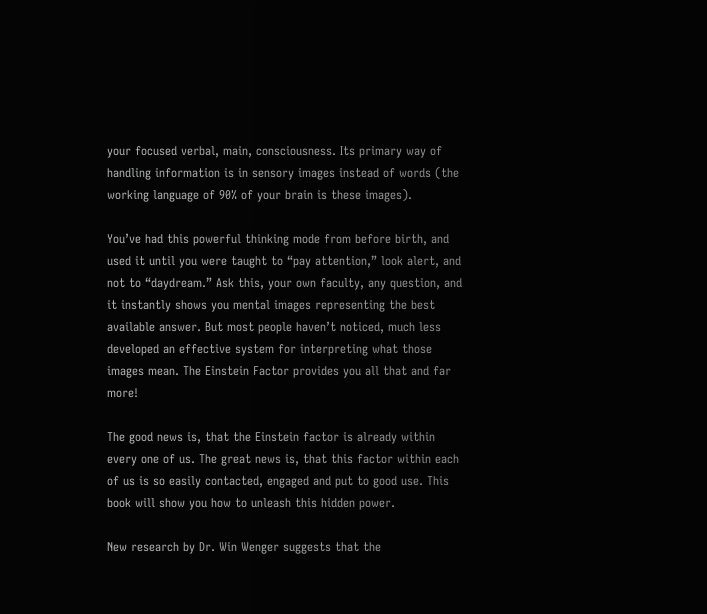your focused verbal, main, consciousness. Its primary way of handling information is in sensory images instead of words (the working language of 90% of your brain is these images).

You’ve had this powerful thinking mode from before birth, and used it until you were taught to “pay attention,” look alert, and not to “daydream.” Ask this, your own faculty, any question, and it instantly shows you mental images representing the best available answer. But most people haven’t noticed, much less developed an effective system for interpreting what those images mean. The Einstein Factor provides you all that and far more!

The good news is, that the Einstein factor is already within every one of us. The great news is, that this factor within each of us is so easily contacted, engaged and put to good use. This book will show you how to unleash this hidden power.

New research by Dr. Win Wenger suggests that the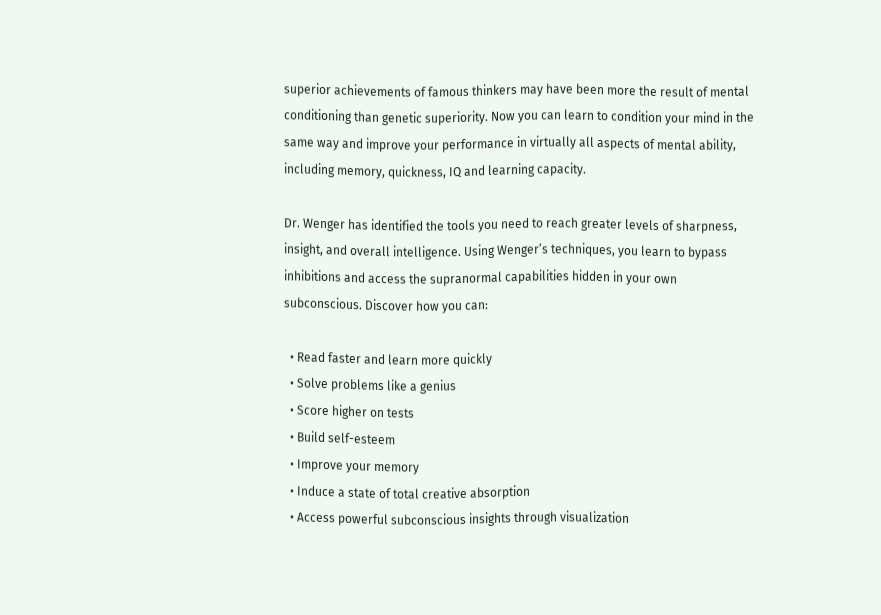superior achievements of famous thinkers may have been more the result of mental conditioning than genetic superiority. Now you can learn to condition your mind in the same way and improve your performance in virtually all aspects of mental ability, including memory, quickness, IQ and learning capacity.

Dr. Wenger has identified the tools you need to reach greater levels of sharpness, insight, and overall intelligence. Using Wenger’s techniques, you learn to bypass inhibitions and access the supranormal capabilities hidden in your own subconscious. Discover how you can:

  • Read faster and learn more quickly
  • Solve problems like a genius
  • Score higher on tests
  • Build self-esteem
  • Improve your memory
  • Induce a state of total creative absorption
  • Access powerful subconscious insights through visualization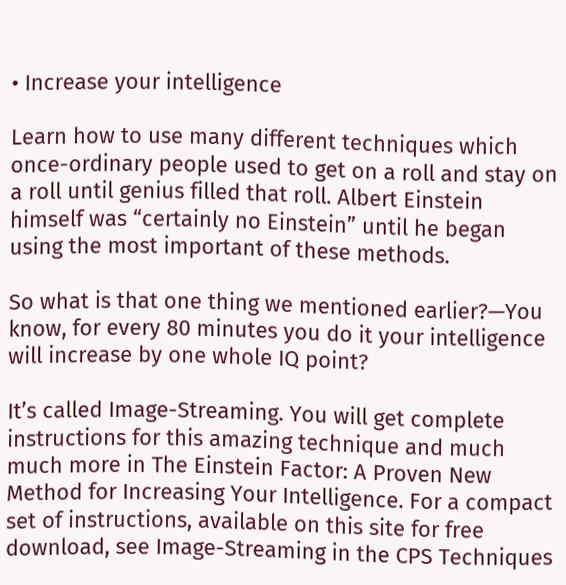• Increase your intelligence

Learn how to use many different techniques which once-ordinary people used to get on a roll and stay on a roll until genius filled that roll. Albert Einstein himself was “certainly no Einstein” until he began using the most important of these methods.

So what is that one thing we mentioned earlier?—You know, for every 80 minutes you do it your intelligence will increase by one whole IQ point?

It’s called Image-Streaming. You will get complete instructions for this amazing technique and much much more in The Einstein Factor: A Proven New Method for Increasing Your Intelligence. For a compact set of instructions, available on this site for free download, see Image-Streaming in the CPS Techniques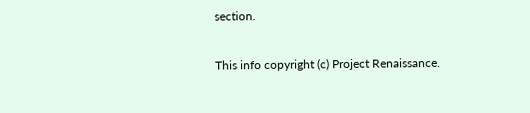section.

This info copyright (c) Project Renaissance.